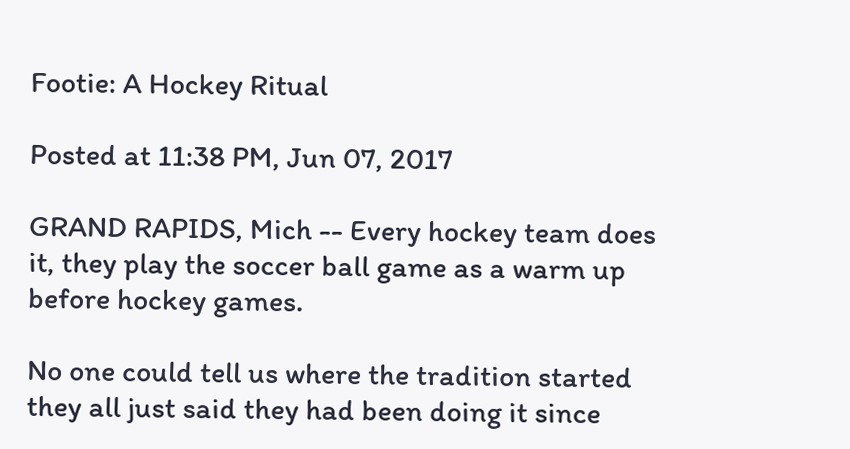Footie: A Hockey Ritual

Posted at 11:38 PM, Jun 07, 2017

GRAND RAPIDS, Mich -- Every hockey team does it, they play the soccer ball game as a warm up before hockey games.

No one could tell us where the tradition started they all just said they had been doing it since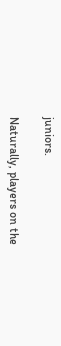juniors.

Naturally, players on the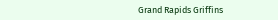Grand Rapids Griffins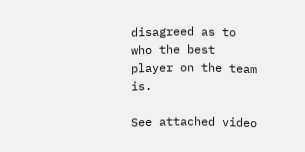disagreed as to who the best player on the team is.

See attached video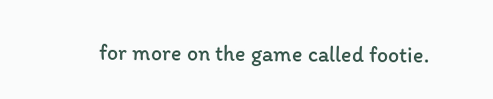for more on the game called footie.